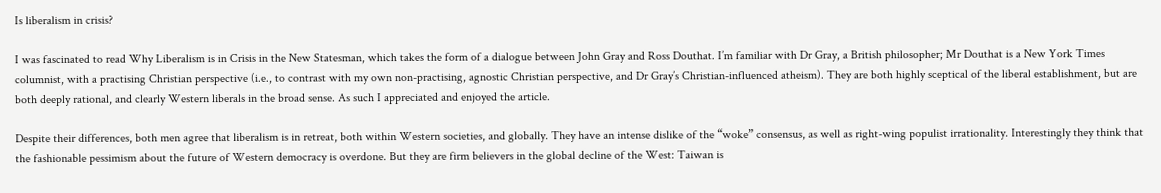Is liberalism in crisis?

I was fascinated to read Why Liberalism is in Crisis in the New Statesman, which takes the form of a dialogue between John Gray and Ross Douthat. I’m familiar with Dr Gray, a British philosopher; Mr Douthat is a New York Times columnist, with a practising Christian perspective (i.e., to contrast with my own non-practising, agnostic Christian perspective, and Dr Gray’s Christian-influenced atheism). They are both highly sceptical of the liberal establishment, but are both deeply rational, and clearly Western liberals in the broad sense. As such I appreciated and enjoyed the article.

Despite their differences, both men agree that liberalism is in retreat, both within Western societies, and globally. They have an intense dislike of the “woke” consensus, as well as right-wing populist irrationality. Interestingly they think that the fashionable pessimism about the future of Western democracy is overdone. But they are firm believers in the global decline of the West: Taiwan is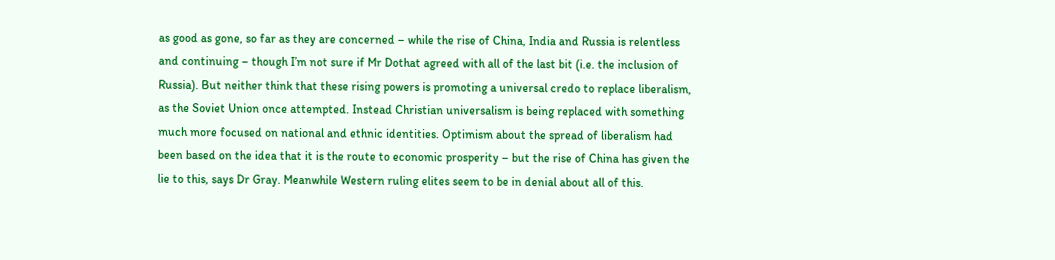as good as gone, so far as they are concerned – while the rise of China, India and Russia is relentless and continuing – though I’m not sure if Mr Dothat agreed with all of the last bit (i.e. the inclusion of Russia). But neither think that these rising powers is promoting a universal credo to replace liberalism, as the Soviet Union once attempted. Instead Christian universalism is being replaced with something much more focused on national and ethnic identities. Optimism about the spread of liberalism had been based on the idea that it is the route to economic prosperity – but the rise of China has given the lie to this, says Dr Gray. Meanwhile Western ruling elites seem to be in denial about all of this.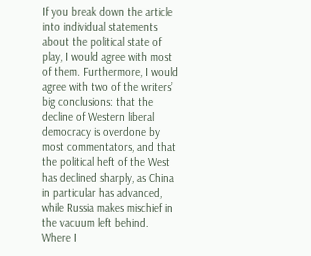If you break down the article into individual statements about the political state of play, I would agree with most of them. Furthermore, I would agree with two of the writers’ big conclusions: that the decline of Western liberal democracy is overdone by most commentators, and that the political heft of the West has declined sharply, as China in particular has advanced, while Russia makes mischief in the vacuum left behind. Where I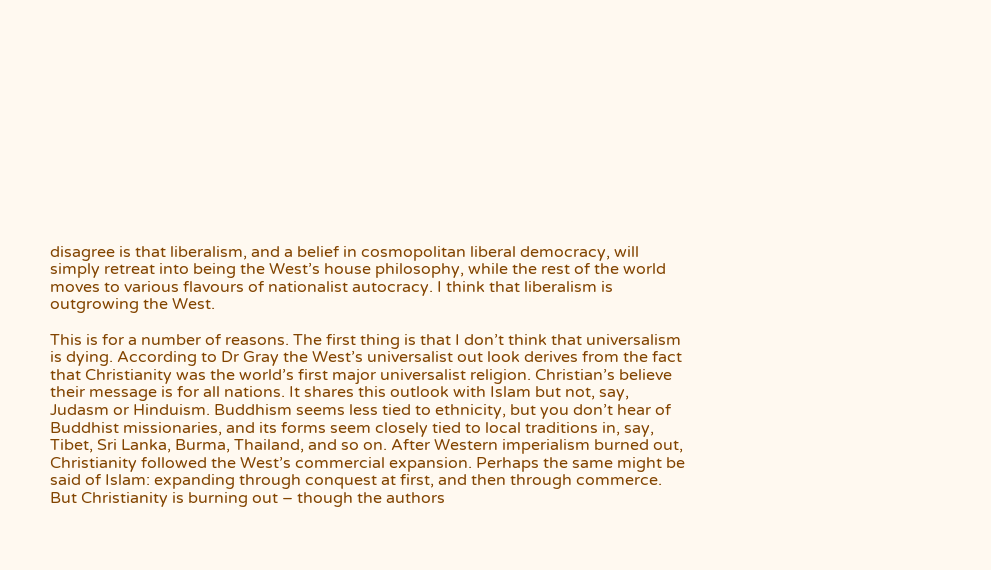disagree is that liberalism, and a belief in cosmopolitan liberal democracy, will simply retreat into being the West’s house philosophy, while the rest of the world moves to various flavours of nationalist autocracy. I think that liberalism is outgrowing the West.

This is for a number of reasons. The first thing is that I don’t think that universalism is dying. According to Dr Gray the West’s universalist out look derives from the fact that Christianity was the world’s first major universalist religion. Christian’s believe their message is for all nations. It shares this outlook with Islam but not, say, Judasm or Hinduism. Buddhism seems less tied to ethnicity, but you don’t hear of Buddhist missionaries, and its forms seem closely tied to local traditions in, say, Tibet, Sri Lanka, Burma, Thailand, and so on. After Western imperialism burned out, Christianity followed the West’s commercial expansion. Perhaps the same might be said of Islam: expanding through conquest at first, and then through commerce. But Christianity is burning out – though the authors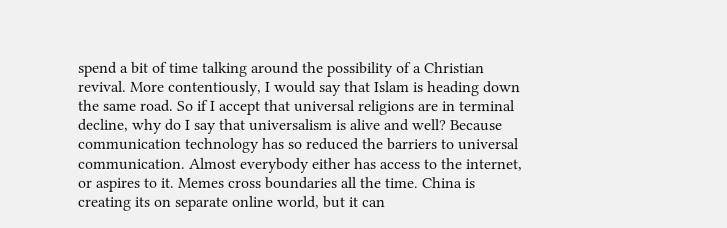spend a bit of time talking around the possibility of a Christian revival. More contentiously, I would say that Islam is heading down the same road. So if I accept that universal religions are in terminal decline, why do I say that universalism is alive and well? Because communication technology has so reduced the barriers to universal communication. Almost everybody either has access to the internet, or aspires to it. Memes cross boundaries all the time. China is creating its on separate online world, but it can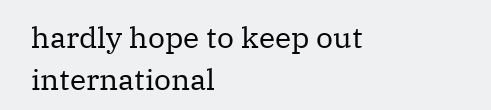hardly hope to keep out international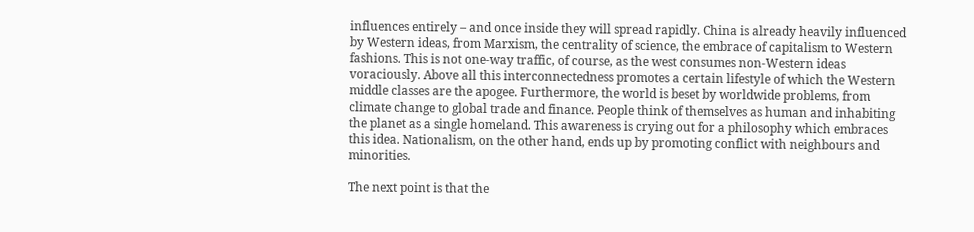influences entirely – and once inside they will spread rapidly. China is already heavily influenced by Western ideas, from Marxism, the centrality of science, the embrace of capitalism to Western fashions. This is not one-way traffic, of course, as the west consumes non-Western ideas voraciously. Above all this interconnectedness promotes a certain lifestyle of which the Western middle classes are the apogee. Furthermore, the world is beset by worldwide problems, from climate change to global trade and finance. People think of themselves as human and inhabiting the planet as a single homeland. This awareness is crying out for a philosophy which embraces this idea. Nationalism, on the other hand, ends up by promoting conflict with neighbours and minorities.

The next point is that the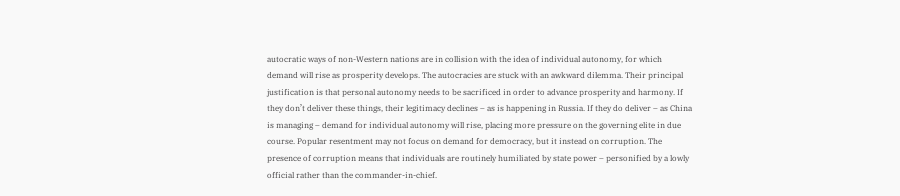autocratic ways of non-Western nations are in collision with the idea of individual autonomy, for which demand will rise as prosperity develops. The autocracies are stuck with an awkward dilemma. Their principal justification is that personal autonomy needs to be sacrificed in order to advance prosperity and harmony. If they don’t deliver these things, their legitimacy declines – as is happening in Russia. If they do deliver – as China is managing – demand for individual autonomy will rise, placing more pressure on the governing elite in due course. Popular resentment may not focus on demand for democracy, but it instead on corruption. The presence of corruption means that individuals are routinely humiliated by state power – personified by a lowly official rather than the commander-in-chief.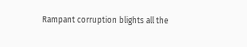Rampant corruption blights all the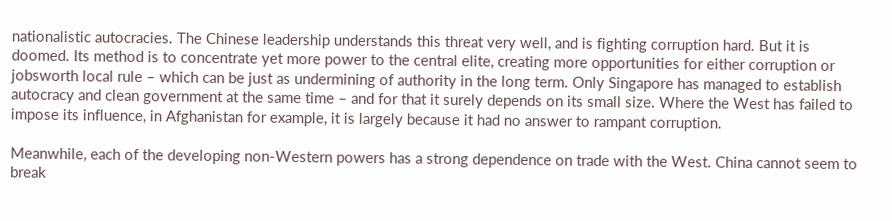nationalistic autocracies. The Chinese leadership understands this threat very well, and is fighting corruption hard. But it is doomed. Its method is to concentrate yet more power to the central elite, creating more opportunities for either corruption or jobsworth local rule – which can be just as undermining of authority in the long term. Only Singapore has managed to establish autocracy and clean government at the same time – and for that it surely depends on its small size. Where the West has failed to impose its influence, in Afghanistan for example, it is largely because it had no answer to rampant corruption.

Meanwhile, each of the developing non-Western powers has a strong dependence on trade with the West. China cannot seem to break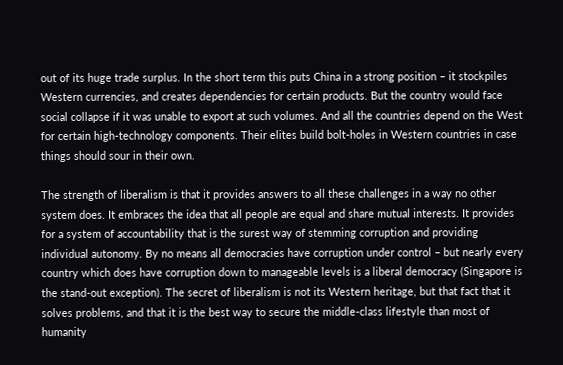out of its huge trade surplus. In the short term this puts China in a strong position – it stockpiles Western currencies, and creates dependencies for certain products. But the country would face social collapse if it was unable to export at such volumes. And all the countries depend on the West for certain high-technology components. Their elites build bolt-holes in Western countries in case things should sour in their own.

The strength of liberalism is that it provides answers to all these challenges in a way no other system does. It embraces the idea that all people are equal and share mutual interests. It provides for a system of accountability that is the surest way of stemming corruption and providing individual autonomy. By no means all democracies have corruption under control – but nearly every country which does have corruption down to manageable levels is a liberal democracy (Singapore is the stand-out exception). The secret of liberalism is not its Western heritage, but that fact that it solves problems, and that it is the best way to secure the middle-class lifestyle than most of humanity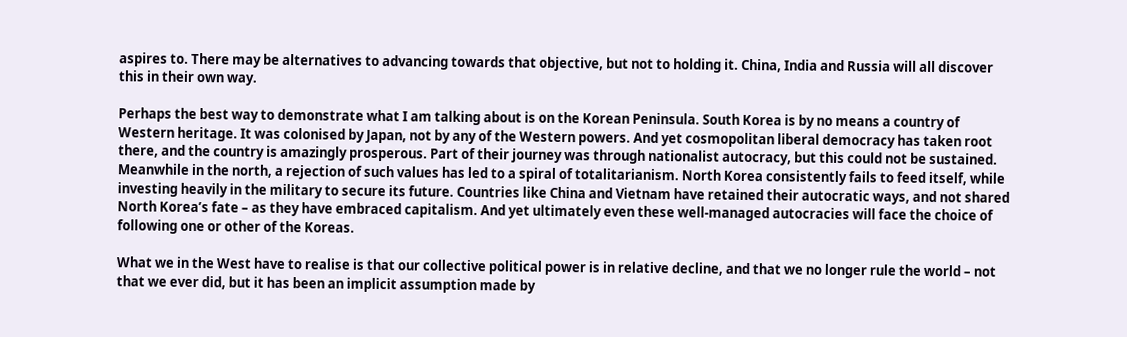aspires to. There may be alternatives to advancing towards that objective, but not to holding it. China, India and Russia will all discover this in their own way.

Perhaps the best way to demonstrate what I am talking about is on the Korean Peninsula. South Korea is by no means a country of Western heritage. It was colonised by Japan, not by any of the Western powers. And yet cosmopolitan liberal democracy has taken root there, and the country is amazingly prosperous. Part of their journey was through nationalist autocracy, but this could not be sustained. Meanwhile in the north, a rejection of such values has led to a spiral of totalitarianism. North Korea consistently fails to feed itself, while investing heavily in the military to secure its future. Countries like China and Vietnam have retained their autocratic ways, and not shared North Korea’s fate – as they have embraced capitalism. And yet ultimately even these well-managed autocracies will face the choice of following one or other of the Koreas.

What we in the West have to realise is that our collective political power is in relative decline, and that we no longer rule the world – not that we ever did, but it has been an implicit assumption made by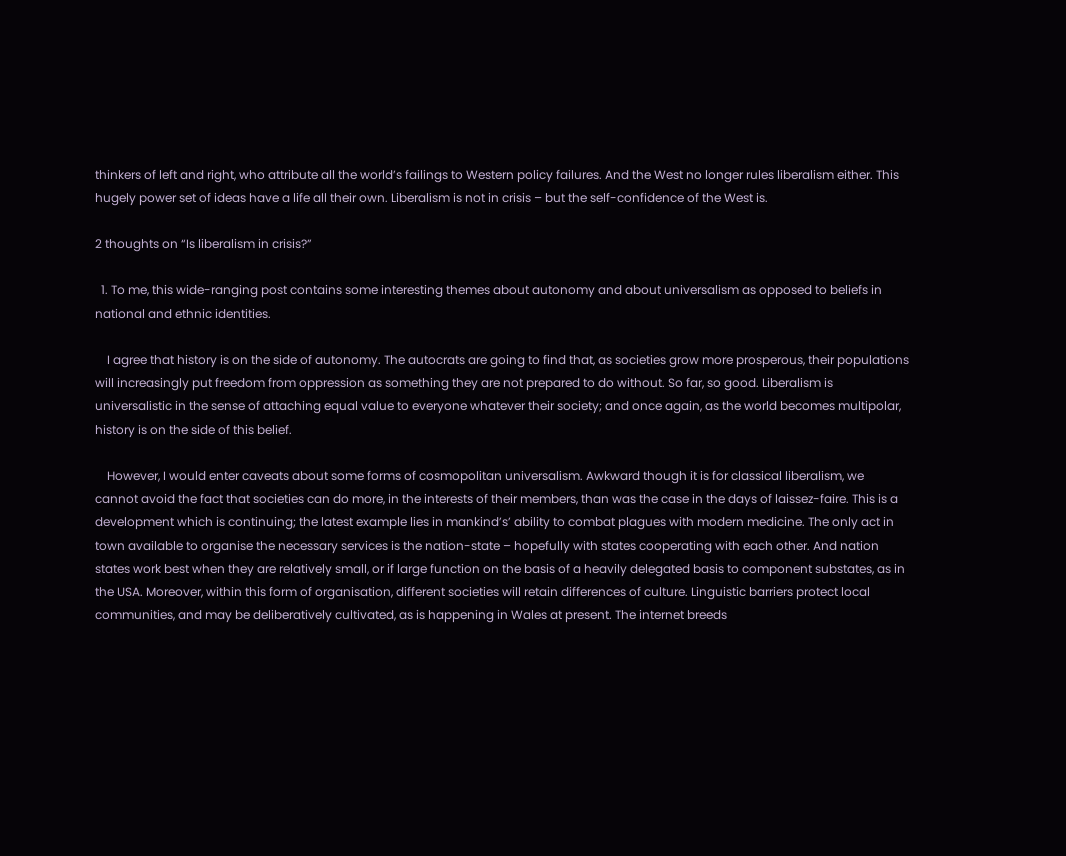thinkers of left and right, who attribute all the world’s failings to Western policy failures. And the West no longer rules liberalism either. This hugely power set of ideas have a life all their own. Liberalism is not in crisis – but the self-confidence of the West is.

2 thoughts on “Is liberalism in crisis?”

  1. To me, this wide-ranging post contains some interesting themes about autonomy and about universalism as opposed to beliefs in national and ethnic identities.

    I agree that history is on the side of autonomy. The autocrats are going to find that, as societies grow more prosperous, their populations will increasingly put freedom from oppression as something they are not prepared to do without. So far, so good. Liberalism is universalistic in the sense of attaching equal value to everyone whatever their society; and once again, as the world becomes multipolar, history is on the side of this belief.

    However, I would enter caveats about some forms of cosmopolitan universalism. Awkward though it is for classical liberalism, we cannot avoid the fact that societies can do more, in the interests of their members, than was the case in the days of laissez-faire. This is a development which is continuing; the latest example lies in mankind’s’ ability to combat plagues with modern medicine. The only act in town available to organise the necessary services is the nation-state – hopefully with states cooperating with each other. And nation states work best when they are relatively small, or if large function on the basis of a heavily delegated basis to component substates, as in the USA. Moreover, within this form of organisation, different societies will retain differences of culture. Linguistic barriers protect local communities, and may be deliberatively cultivated, as is happening in Wales at present. The internet breeds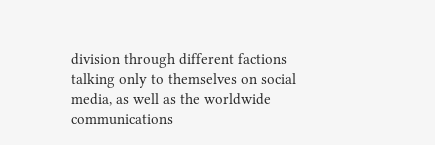division through different factions talking only to themselves on social media, as well as the worldwide communications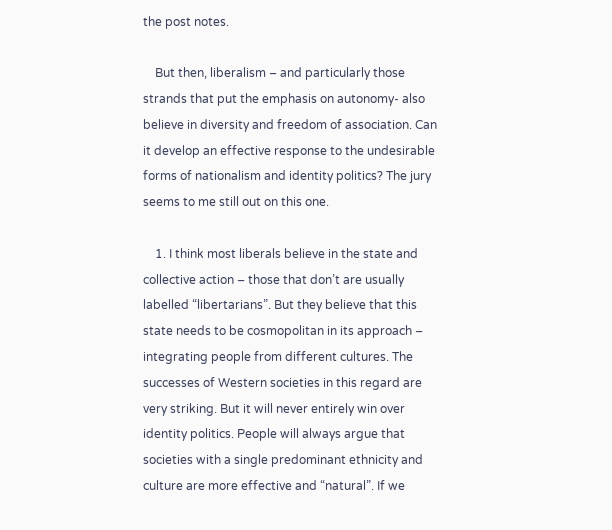the post notes.

    But then, liberalism – and particularly those strands that put the emphasis on autonomy- also believe in diversity and freedom of association. Can it develop an effective response to the undesirable forms of nationalism and identity politics? The jury seems to me still out on this one.

    1. I think most liberals believe in the state and collective action – those that don’t are usually labelled “libertarians”. But they believe that this state needs to be cosmopolitan in its approach – integrating people from different cultures. The successes of Western societies in this regard are very striking. But it will never entirely win over identity politics. People will always argue that societies with a single predominant ethnicity and culture are more effective and “natural”. If we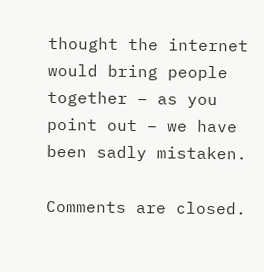thought the internet would bring people together – as you point out – we have been sadly mistaken.

Comments are closed.